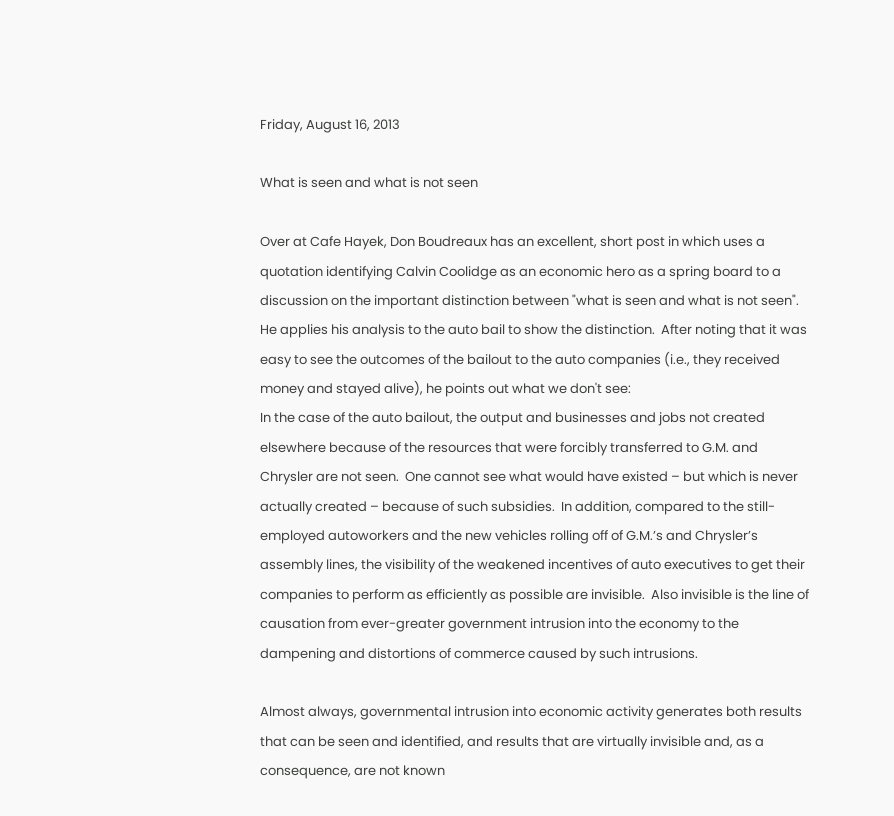Friday, August 16, 2013

What is seen and what is not seen

Over at Cafe Hayek, Don Boudreaux has an excellent, short post in which uses a quotation identifying Calvin Coolidge as an economic hero as a spring board to a discussion on the important distinction between "what is seen and what is not seen".  He applies his analysis to the auto bail to show the distinction.  After noting that it was easy to see the outcomes of the bailout to the auto companies (i.e., they received money and stayed alive), he points out what we don't see:
In the case of the auto bailout, the output and businesses and jobs not created elsewhere because of the resources that were forcibly transferred to G.M. and Chrysler are not seen.  One cannot see what would have existed – but which is never actually created – because of such subsidies.  In addition, compared to the still-employed autoworkers and the new vehicles rolling off of G.M.’s and Chrysler’s assembly lines, the visibility of the weakened incentives of auto executives to get their companies to perform as efficiently as possible are invisible.  Also invisible is the line of causation from ever-greater government intrusion into the economy to the dampening and distortions of commerce caused by such intrusions.

Almost always, governmental intrusion into economic activity generates both results that can be seen and identified, and results that are virtually invisible and, as a consequence, are not known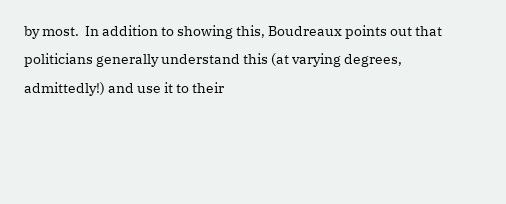by most.  In addition to showing this, Boudreaux points out that politicians generally understand this (at varying degrees, admittedly!) and use it to their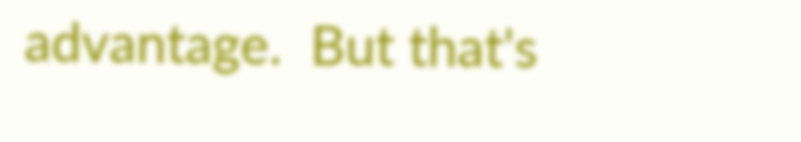advantage.  But that's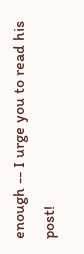enough -- I urge you to read his post!